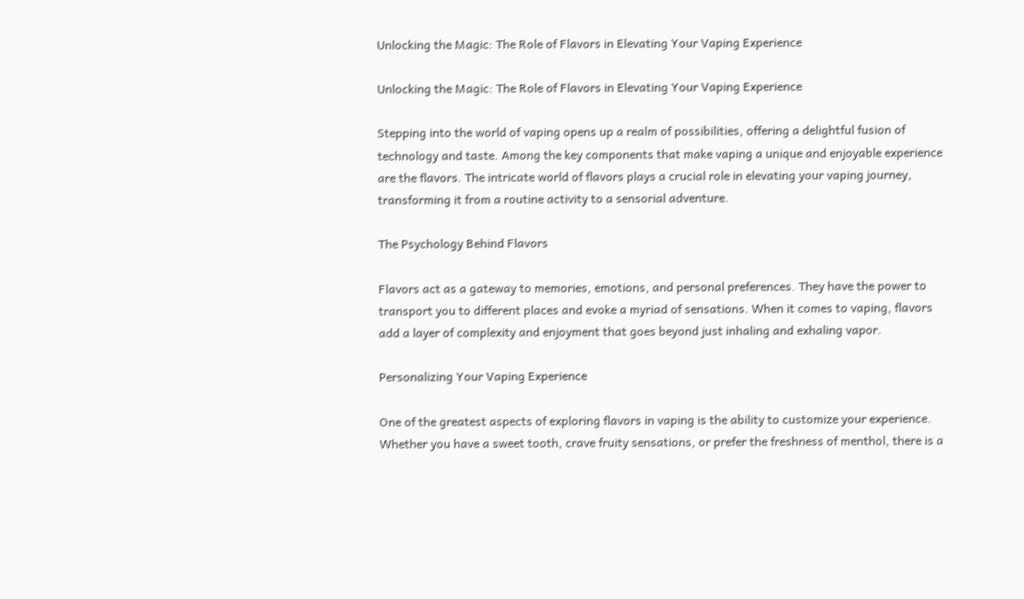Unlocking the Magic: The Role of Flavors in Elevating Your Vaping Experience

Unlocking the Magic: The Role of Flavors in Elevating Your Vaping Experience

Stepping into the world of vaping opens up a realm of possibilities, offering a delightful fusion of technology and taste. Among the key components that make vaping a unique and enjoyable experience are the flavors. The intricate world of flavors plays a crucial role in elevating your vaping journey, transforming it from a routine activity to a sensorial adventure.

The Psychology Behind Flavors

Flavors act as a gateway to memories, emotions, and personal preferences. They have the power to transport you to different places and evoke a myriad of sensations. When it comes to vaping, flavors add a layer of complexity and enjoyment that goes beyond just inhaling and exhaling vapor.

Personalizing Your Vaping Experience

One of the greatest aspects of exploring flavors in vaping is the ability to customize your experience. Whether you have a sweet tooth, crave fruity sensations, or prefer the freshness of menthol, there is a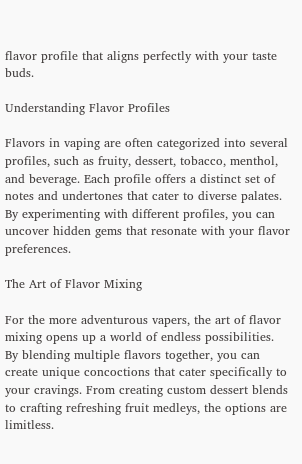flavor profile that aligns perfectly with your taste buds.

Understanding Flavor Profiles

Flavors in vaping are often categorized into several profiles, such as fruity, dessert, tobacco, menthol, and beverage. Each profile offers a distinct set of notes and undertones that cater to diverse palates. By experimenting with different profiles, you can uncover hidden gems that resonate with your flavor preferences.

The Art of Flavor Mixing

For the more adventurous vapers, the art of flavor mixing opens up a world of endless possibilities. By blending multiple flavors together, you can create unique concoctions that cater specifically to your cravings. From creating custom dessert blends to crafting refreshing fruit medleys, the options are limitless.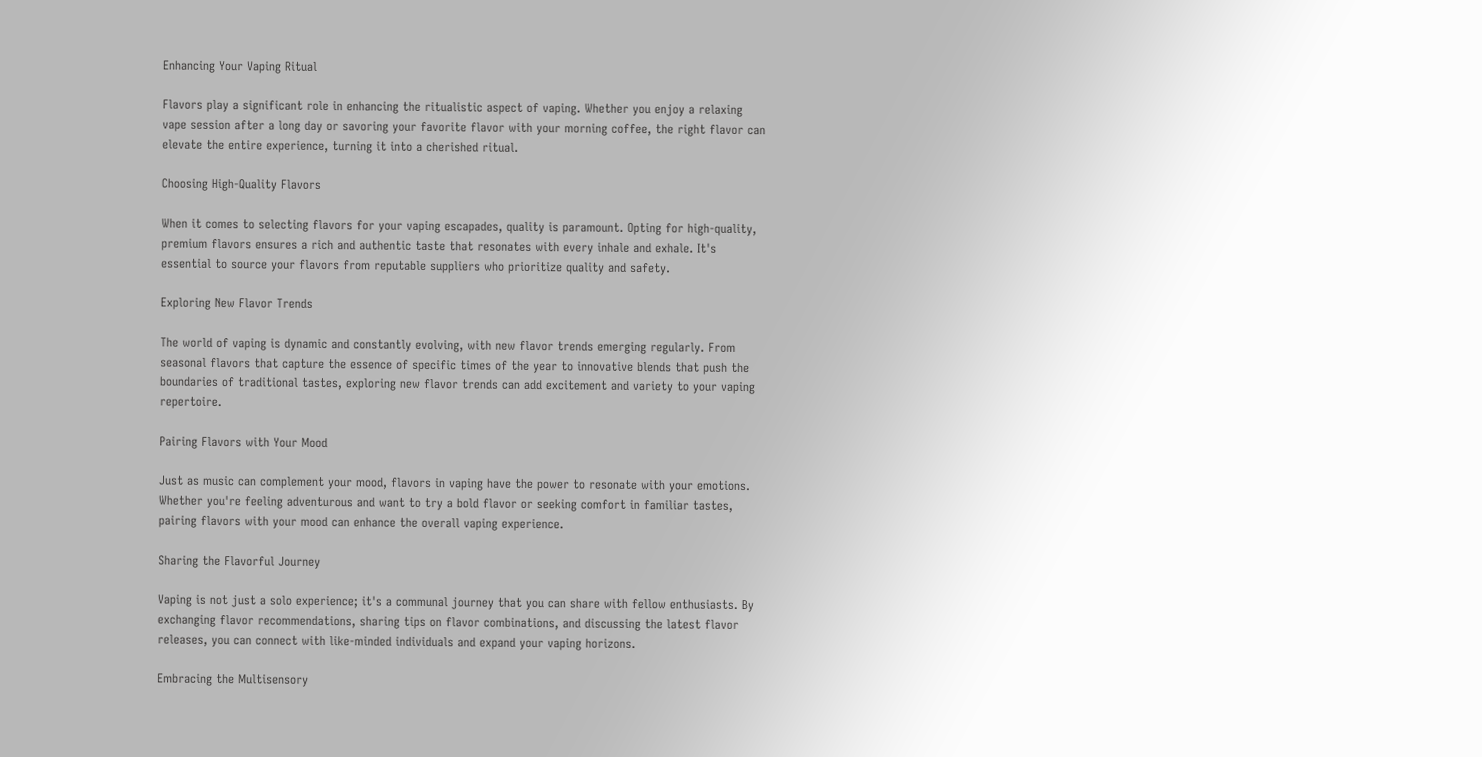Enhancing Your Vaping Ritual

Flavors play a significant role in enhancing the ritualistic aspect of vaping. Whether you enjoy a relaxing vape session after a long day or savoring your favorite flavor with your morning coffee, the right flavor can elevate the entire experience, turning it into a cherished ritual.

Choosing High-Quality Flavors

When it comes to selecting flavors for your vaping escapades, quality is paramount. Opting for high-quality, premium flavors ensures a rich and authentic taste that resonates with every inhale and exhale. It's essential to source your flavors from reputable suppliers who prioritize quality and safety.

Exploring New Flavor Trends

The world of vaping is dynamic and constantly evolving, with new flavor trends emerging regularly. From seasonal flavors that capture the essence of specific times of the year to innovative blends that push the boundaries of traditional tastes, exploring new flavor trends can add excitement and variety to your vaping repertoire.

Pairing Flavors with Your Mood

Just as music can complement your mood, flavors in vaping have the power to resonate with your emotions. Whether you're feeling adventurous and want to try a bold flavor or seeking comfort in familiar tastes, pairing flavors with your mood can enhance the overall vaping experience.

Sharing the Flavorful Journey

Vaping is not just a solo experience; it's a communal journey that you can share with fellow enthusiasts. By exchanging flavor recommendations, sharing tips on flavor combinations, and discussing the latest flavor releases, you can connect with like-minded individuals and expand your vaping horizons.

Embracing the Multisensory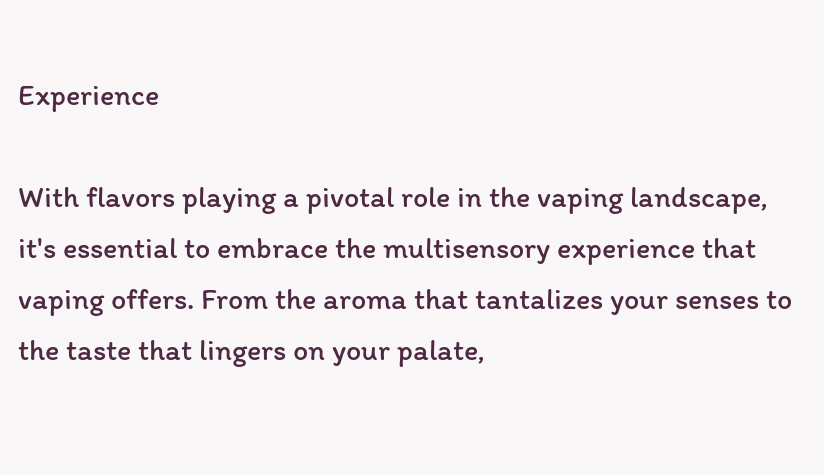Experience

With flavors playing a pivotal role in the vaping landscape, it's essential to embrace the multisensory experience that vaping offers. From the aroma that tantalizes your senses to the taste that lingers on your palate,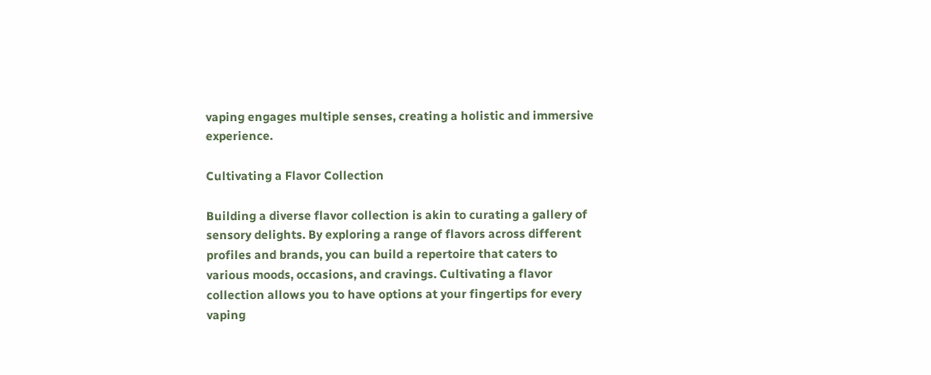vaping engages multiple senses, creating a holistic and immersive experience.

Cultivating a Flavor Collection

Building a diverse flavor collection is akin to curating a gallery of sensory delights. By exploring a range of flavors across different profiles and brands, you can build a repertoire that caters to various moods, occasions, and cravings. Cultivating a flavor collection allows you to have options at your fingertips for every vaping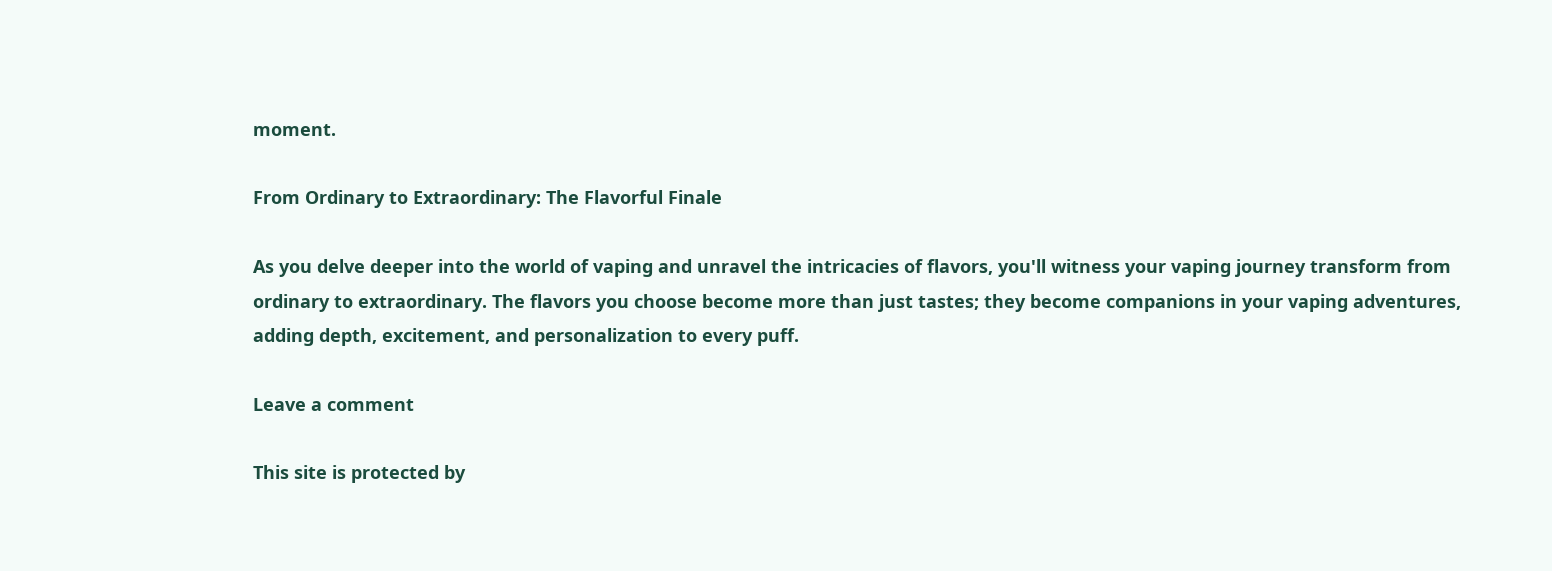moment.

From Ordinary to Extraordinary: The Flavorful Finale

As you delve deeper into the world of vaping and unravel the intricacies of flavors, you'll witness your vaping journey transform from ordinary to extraordinary. The flavors you choose become more than just tastes; they become companions in your vaping adventures, adding depth, excitement, and personalization to every puff.

Leave a comment

This site is protected by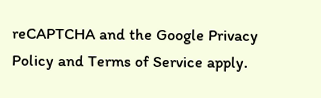reCAPTCHA and the Google Privacy Policy and Terms of Service apply.